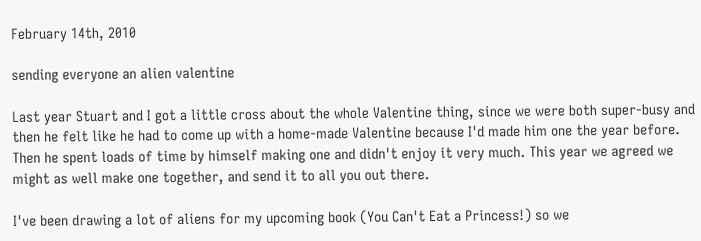February 14th, 2010

sending everyone an alien valentine

Last year Stuart and I got a little cross about the whole Valentine thing, since we were both super-busy and then he felt like he had to come up with a home-made Valentine because I'd made him one the year before. Then he spent loads of time by himself making one and didn't enjoy it very much. This year we agreed we might as well make one together, and send it to all you out there.

I've been drawing a lot of aliens for my upcoming book (You Can't Eat a Princess!) so we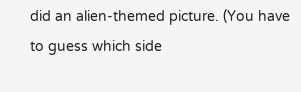did an alien-themed picture. (You have to guess which side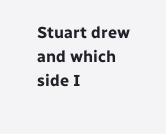Stuart drew and which side I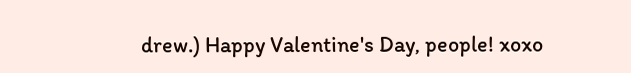drew.) Happy Valentine's Day, people! xoxo